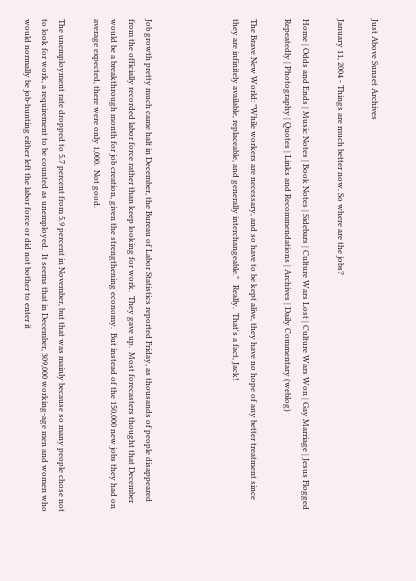Just Above Sunset Archives

January 11, 2004 - Things are much better now. So where are the jobs?

Home | Odds and Ends | Music Notes | Book Notes | Sidebars | Culture Wars Lost | Culture Wars Won | Gay Marriage | Jesus Flogged Repeatedly | Photography | Quotes | Links and Recommendations | Archives | Daily Commentary (weblog)

The Brave New World: "While workers are necessary, and so have to be kept alive, they have no hope of any better treatment since they are infinitely available, replaceable, and generally interchangeable."   Really.  That's a fact, Jack!




Job growth pretty much came halt in December, the Bureau of Labor Statistics reported Friday, as thousands of people disappeared from the officially recorded labor force rather than keep looking for work.  They gave up.  Most forecasters thought that December would be a breakthrough month for job creation, given the strengthening economy.  But instead of the 150,000 new jobs they had on average expected, there were only 1,000.  Not good.

The unemployment rate dropped to 5.7 percent from 5.9 percent in November, but that was mainly because so many people chose not to look for work, a requirement to be counted as unemployed.  It seems that in December, 309,000 working-age men and women who would normally be job-hunting either left the labor force or did not bother to enter it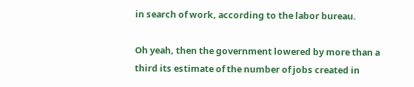in search of work, according to the labor bureau.

Oh yeah, then the government lowered by more than a third its estimate of the number of jobs created in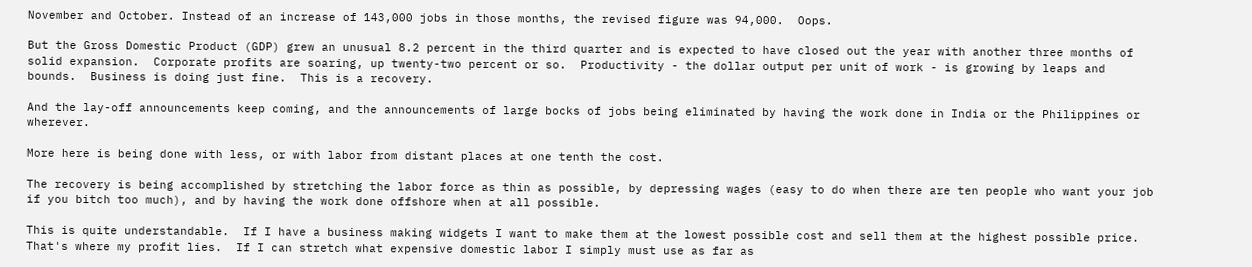November and October. Instead of an increase of 143,000 jobs in those months, the revised figure was 94,000.  Oops.

But the Gross Domestic Product (GDP) grew an unusual 8.2 percent in the third quarter and is expected to have closed out the year with another three months of solid expansion.  Corporate profits are soaring, up twenty-two percent or so.  Productivity - the dollar output per unit of work - is growing by leaps and bounds.  Business is doing just fine.  This is a recovery.

And the lay-off announcements keep coming, and the announcements of large bocks of jobs being eliminated by having the work done in India or the Philippines or wherever.

More here is being done with less, or with labor from distant places at one tenth the cost.

The recovery is being accomplished by stretching the labor force as thin as possible, by depressing wages (easy to do when there are ten people who want your job if you bitch too much), and by having the work done offshore when at all possible.

This is quite understandable.  If I have a business making widgets I want to make them at the lowest possible cost and sell them at the highest possible price.  That's where my profit lies.  If I can stretch what expensive domestic labor I simply must use as far as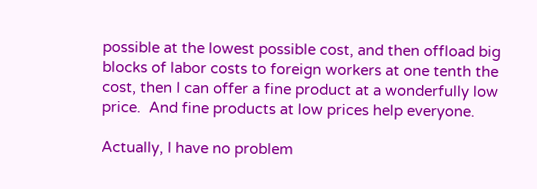possible at the lowest possible cost, and then offload big blocks of labor costs to foreign workers at one tenth the cost, then I can offer a fine product at a wonderfully low price.  And fine products at low prices help everyone.

Actually, I have no problem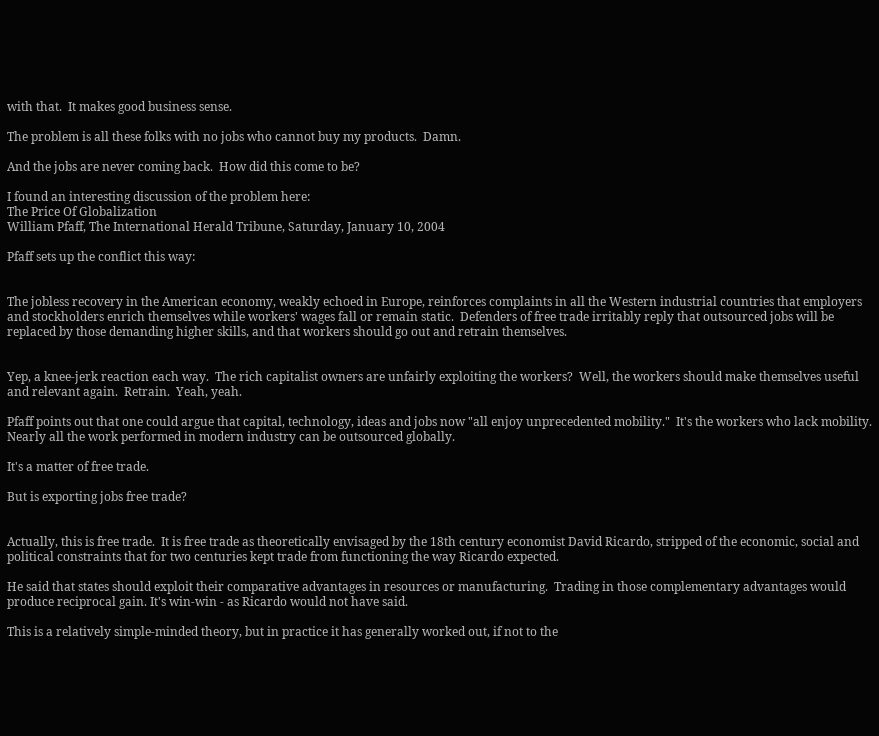with that.  It makes good business sense.

The problem is all these folks with no jobs who cannot buy my products.  Damn.

And the jobs are never coming back.  How did this come to be?

I found an interesting discussion of the problem here:
The Price Of Globalization
William Pfaff, The International Herald Tribune, Saturday, January 10, 2004

Pfaff sets up the conflict this way:


The jobless recovery in the American economy, weakly echoed in Europe, reinforces complaints in all the Western industrial countries that employers and stockholders enrich themselves while workers' wages fall or remain static.  Defenders of free trade irritably reply that outsourced jobs will be replaced by those demanding higher skills, and that workers should go out and retrain themselves.


Yep, a knee-jerk reaction each way.  The rich capitalist owners are unfairly exploiting the workers?  Well, the workers should make themselves useful and relevant again.  Retrain.  Yeah, yeah.

Pfaff points out that one could argue that capital, technology, ideas and jobs now "all enjoy unprecedented mobility."  It's the workers who lack mobility.  Nearly all the work performed in modern industry can be outsourced globally.

It's a matter of free trade.

But is exporting jobs free trade?


Actually, this is free trade.  It is free trade as theoretically envisaged by the 18th century economist David Ricardo, stripped of the economic, social and political constraints that for two centuries kept trade from functioning the way Ricardo expected.

He said that states should exploit their comparative advantages in resources or manufacturing.  Trading in those complementary advantages would produce reciprocal gain. It's win-win - as Ricardo would not have said.

This is a relatively simple-minded theory, but in practice it has generally worked out, if not to the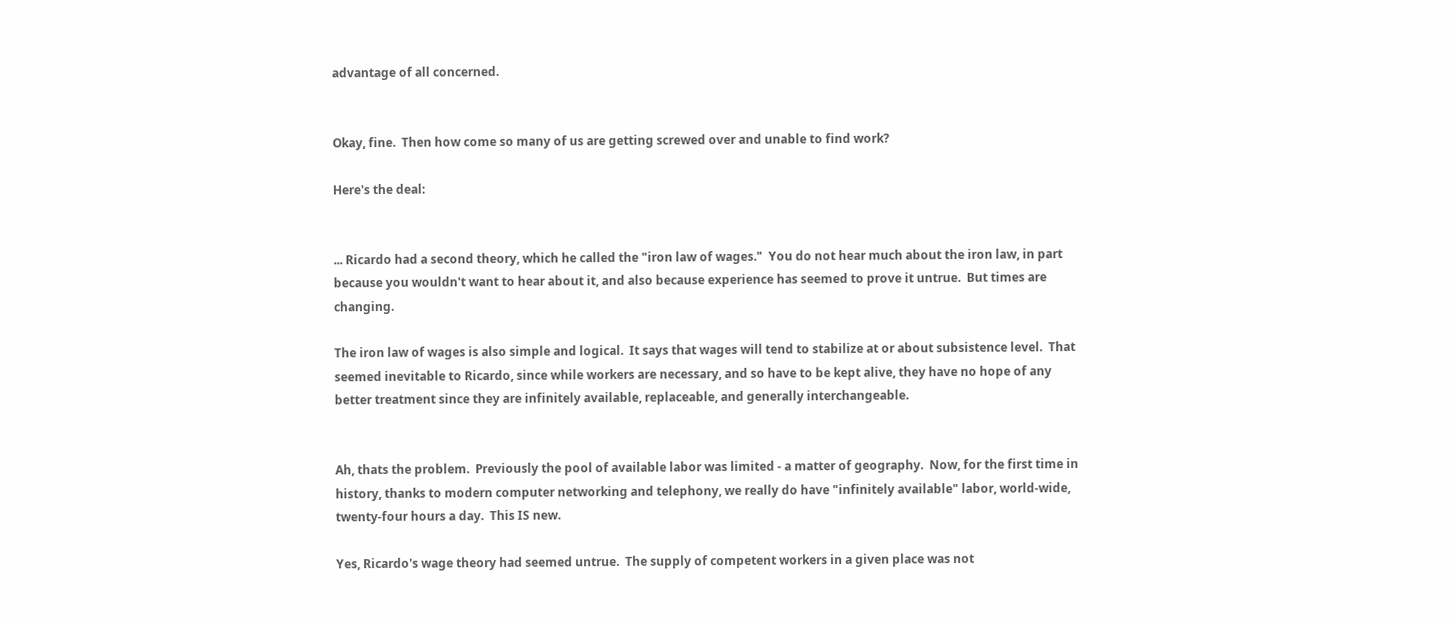advantage of all concerned.


Okay, fine.  Then how come so many of us are getting screwed over and unable to find work?

Here's the deal:


... Ricardo had a second theory, which he called the "iron law of wages."  You do not hear much about the iron law, in part because you wouldn't want to hear about it, and also because experience has seemed to prove it untrue.  But times are changing.

The iron law of wages is also simple and logical.  It says that wages will tend to stabilize at or about subsistence level.  That seemed inevitable to Ricardo, since while workers are necessary, and so have to be kept alive, they have no hope of any better treatment since they are infinitely available, replaceable, and generally interchangeable.


Ah, thats the problem.  Previously the pool of available labor was limited - a matter of geography.  Now, for the first time in history, thanks to modern computer networking and telephony, we really do have "infinitely available" labor, world-wide, twenty-four hours a day.  This IS new.

Yes, Ricardo's wage theory had seemed untrue.  The supply of competent workers in a given place was not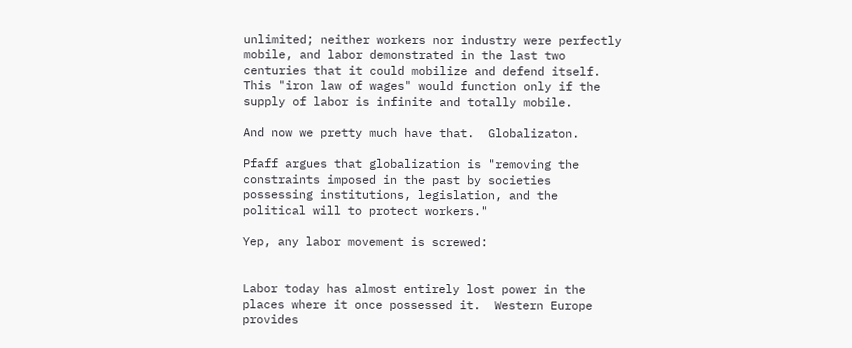unlimited; neither workers nor industry were perfectly mobile, and labor demonstrated in the last two centuries that it could mobilize and defend itself.  This "iron law of wages" would function only if the supply of labor is infinite and totally mobile.

And now we pretty much have that.  Globalizaton.

Pfaff argues that globalization is "removing the constraints imposed in the past by societies possessing institutions, legislation, and the political will to protect workers."

Yep, any labor movement is screwed:


Labor today has almost entirely lost power in the places where it once possessed it.  Western Europe provides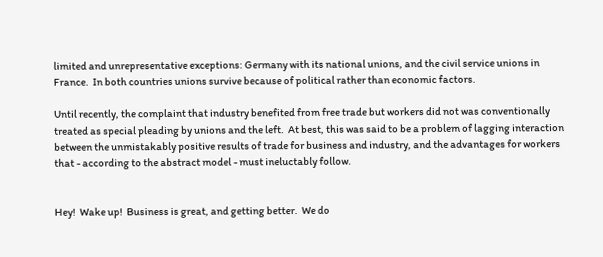limited and unrepresentative exceptions: Germany with its national unions, and the civil service unions in France.  In both countries unions survive because of political rather than economic factors.

Until recently, the complaint that industry benefited from free trade but workers did not was conventionally treated as special pleading by unions and the left.  At best, this was said to be a problem of lagging interaction between the unmistakably positive results of trade for business and industry, and the advantages for workers that - according to the abstract model - must ineluctably follow.


Hey!  Wake up!  Business is great, and getting better.  We do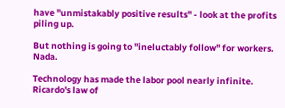have "unmistakably positive results" - look at the profits piling up.

But nothing is going to "ineluctably follow" for workers.  Nada.

Technology has made the labor pool nearly infinite.  Ricardo's law of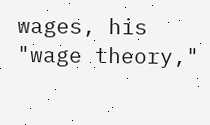wages, his "wage theory,"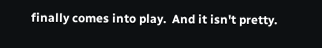finally comes into play.  And it isn't pretty.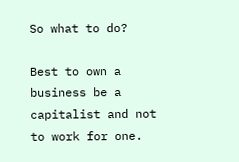So what to do?

Best to own a business be a capitalist and not to work for one.